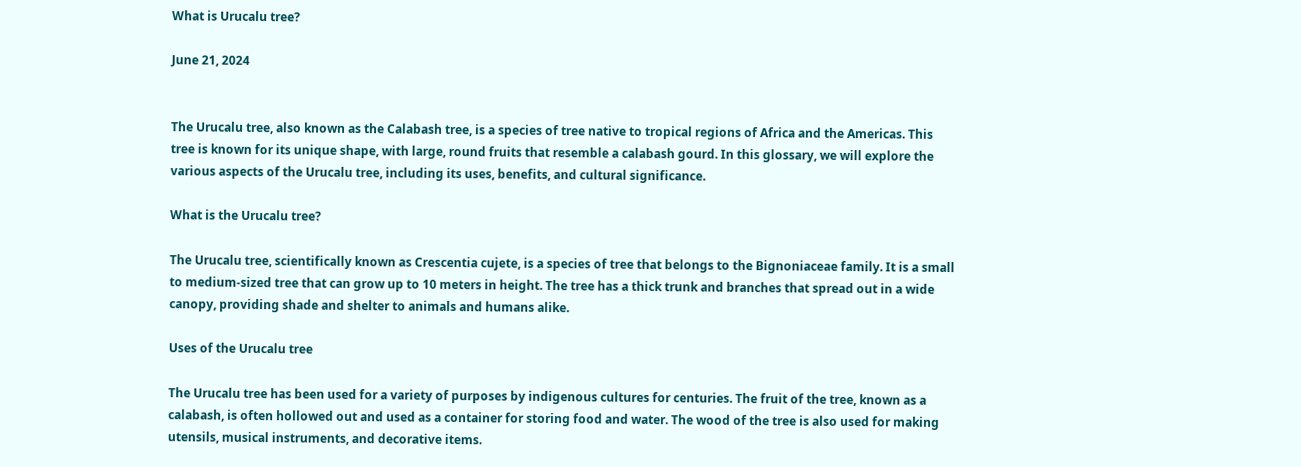What is Urucalu tree?

June 21, 2024


The Urucalu tree, also known as the Calabash tree, is a species of tree native to tropical regions of Africa and the Americas. This tree is known for its unique shape, with large, round fruits that resemble a calabash gourd. In this glossary, we will explore the various aspects of the Urucalu tree, including its uses, benefits, and cultural significance.

What is the Urucalu tree?

The Urucalu tree, scientifically known as Crescentia cujete, is a species of tree that belongs to the Bignoniaceae family. It is a small to medium-sized tree that can grow up to 10 meters in height. The tree has a thick trunk and branches that spread out in a wide canopy, providing shade and shelter to animals and humans alike.

Uses of the Urucalu tree

The Urucalu tree has been used for a variety of purposes by indigenous cultures for centuries. The fruit of the tree, known as a calabash, is often hollowed out and used as a container for storing food and water. The wood of the tree is also used for making utensils, musical instruments, and decorative items.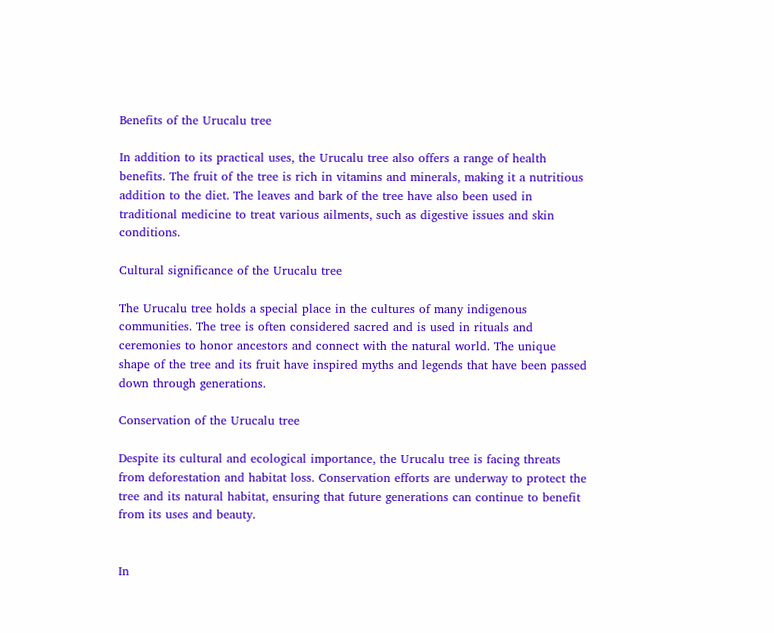Benefits of the Urucalu tree

In addition to its practical uses, the Urucalu tree also offers a range of health benefits. The fruit of the tree is rich in vitamins and minerals, making it a nutritious addition to the diet. The leaves and bark of the tree have also been used in traditional medicine to treat various ailments, such as digestive issues and skin conditions.

Cultural significance of the Urucalu tree

The Urucalu tree holds a special place in the cultures of many indigenous communities. The tree is often considered sacred and is used in rituals and ceremonies to honor ancestors and connect with the natural world. The unique shape of the tree and its fruit have inspired myths and legends that have been passed down through generations.

Conservation of the Urucalu tree

Despite its cultural and ecological importance, the Urucalu tree is facing threats from deforestation and habitat loss. Conservation efforts are underway to protect the tree and its natural habitat, ensuring that future generations can continue to benefit from its uses and beauty.


In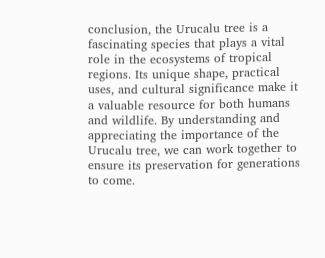conclusion, the Urucalu tree is a fascinating species that plays a vital role in the ecosystems of tropical regions. Its unique shape, practical uses, and cultural significance make it a valuable resource for both humans and wildlife. By understanding and appreciating the importance of the Urucalu tree, we can work together to ensure its preservation for generations to come.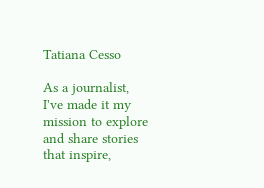Tatiana Cesso

As a journalist, I've made it my mission to explore and share stories that inspire,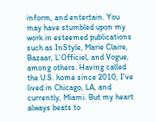inform, and entertain. You may have stumbled upon my work in esteemed publications such as InStyle, Marie Claire, Bazaar, L’Officiel, and Vogue, among others. Having called the U.S. home since 2010, I've lived in Chicago, LA, and currently, Miami. But my heart always beats to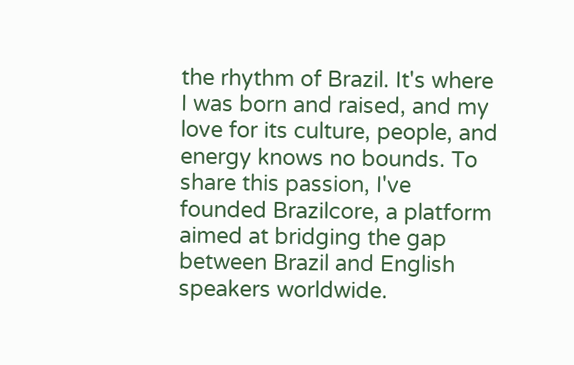the rhythm of Brazil. It's where I was born and raised, and my love for its culture, people, and energy knows no bounds. To share this passion, I've founded Brazilcore, a platform aimed at bridging the gap between Brazil and English speakers worldwide.